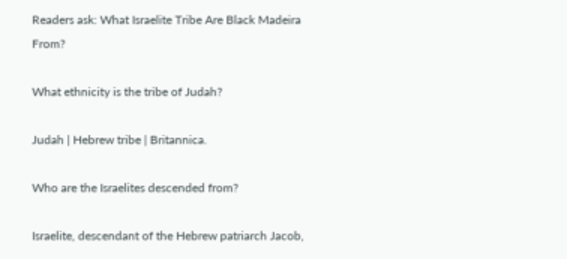Readers ask: What Israelite Tribe Are Black Madeira From?

What ethnicity is the tribe of Judah?

Judah | Hebrew tribe | Britannica.

Who are the Israelites descended from?

Israelite, descendant of the Hebrew patriarch Jacob,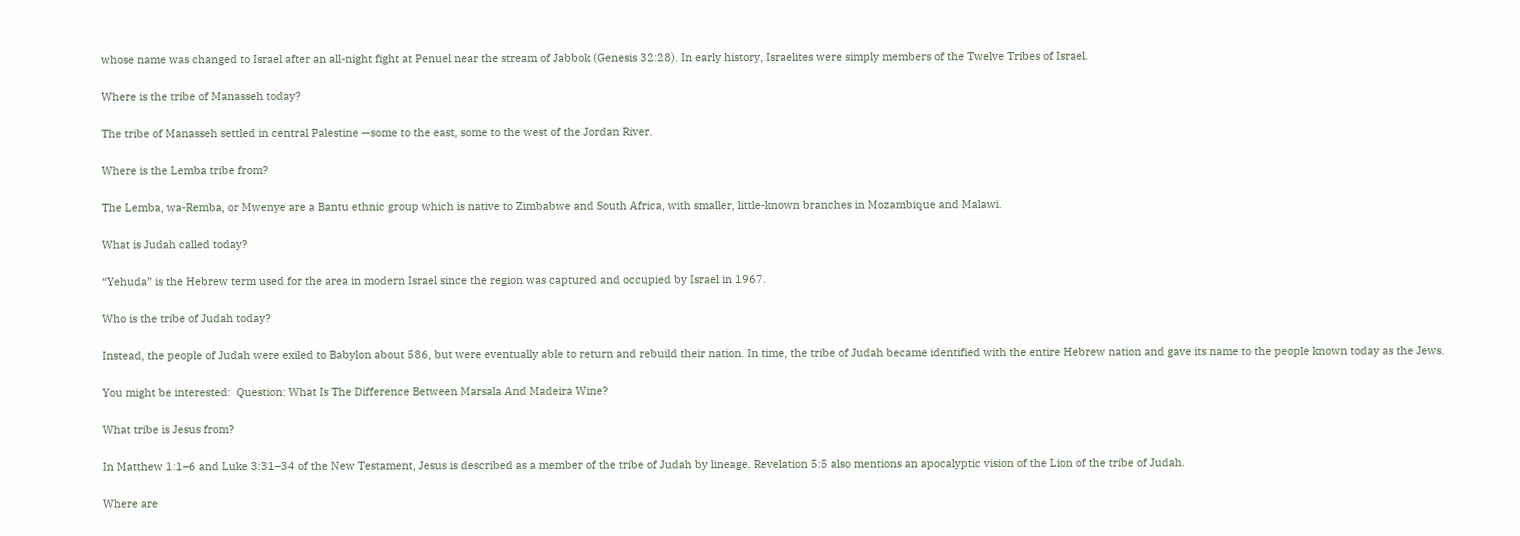whose name was changed to Israel after an all-night fight at Penuel near the stream of Jabbok (Genesis 32:28). In early history, Israelites were simply members of the Twelve Tribes of Israel.

Where is the tribe of Manasseh today?

The tribe of Manasseh settled in central Palestine —some to the east, some to the west of the Jordan River.

Where is the Lemba tribe from?

The Lemba, wa-Remba, or Mwenye are a Bantu ethnic group which is native to Zimbabwe and South Africa, with smaller, little-known branches in Mozambique and Malawi.

What is Judah called today?

“Yehuda” is the Hebrew term used for the area in modern Israel since the region was captured and occupied by Israel in 1967.

Who is the tribe of Judah today?

Instead, the people of Judah were exiled to Babylon about 586, but were eventually able to return and rebuild their nation. In time, the tribe of Judah became identified with the entire Hebrew nation and gave its name to the people known today as the Jews.

You might be interested:  Question: What Is The Difference Between Marsala And Madeira Wine?

What tribe is Jesus from?

In Matthew 1:1–6 and Luke 3:31–34 of the New Testament, Jesus is described as a member of the tribe of Judah by lineage. Revelation 5:5 also mentions an apocalyptic vision of the Lion of the tribe of Judah.

Where are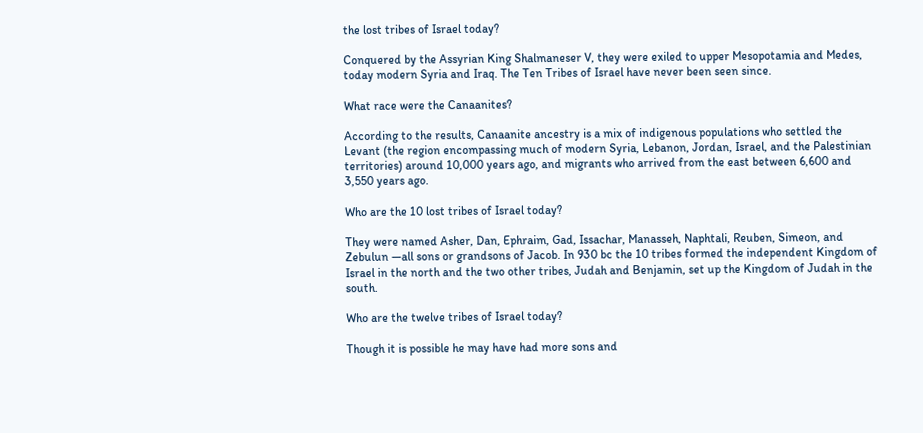the lost tribes of Israel today?

Conquered by the Assyrian King Shalmaneser V, they were exiled to upper Mesopotamia and Medes, today modern Syria and Iraq. The Ten Tribes of Israel have never been seen since.

What race were the Canaanites?

According to the results, Canaanite ancestry is a mix of indigenous populations who settled the Levant (the region encompassing much of modern Syria, Lebanon, Jordan, Israel, and the Palestinian territories) around 10,000 years ago, and migrants who arrived from the east between 6,600 and 3,550 years ago.

Who are the 10 lost tribes of Israel today?

They were named Asher, Dan, Ephraim, Gad, Issachar, Manasseh, Naphtali, Reuben, Simeon, and Zebulun —all sons or grandsons of Jacob. In 930 bc the 10 tribes formed the independent Kingdom of Israel in the north and the two other tribes, Judah and Benjamin, set up the Kingdom of Judah in the south.

Who are the twelve tribes of Israel today?

Though it is possible he may have had more sons and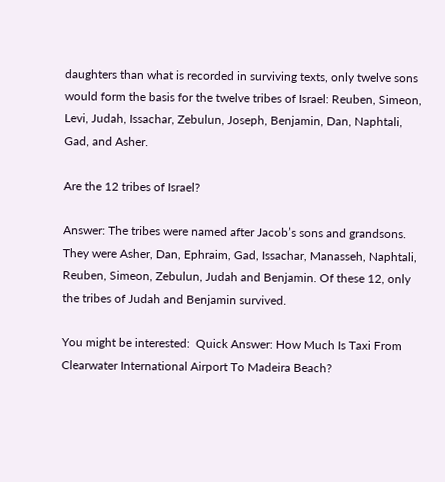daughters than what is recorded in surviving texts, only twelve sons would form the basis for the twelve tribes of Israel: Reuben, Simeon, Levi, Judah, Issachar, Zebulun, Joseph, Benjamin, Dan, Naphtali, Gad, and Asher.

Are the 12 tribes of Israel?

Answer: The tribes were named after Jacob’s sons and grandsons. They were Asher, Dan, Ephraim, Gad, Issachar, Manasseh, Naphtali, Reuben, Simeon, Zebulun, Judah and Benjamin. Of these 12, only the tribes of Judah and Benjamin survived.

You might be interested:  Quick Answer: How Much Is Taxi From Clearwater International Airport To Madeira Beach?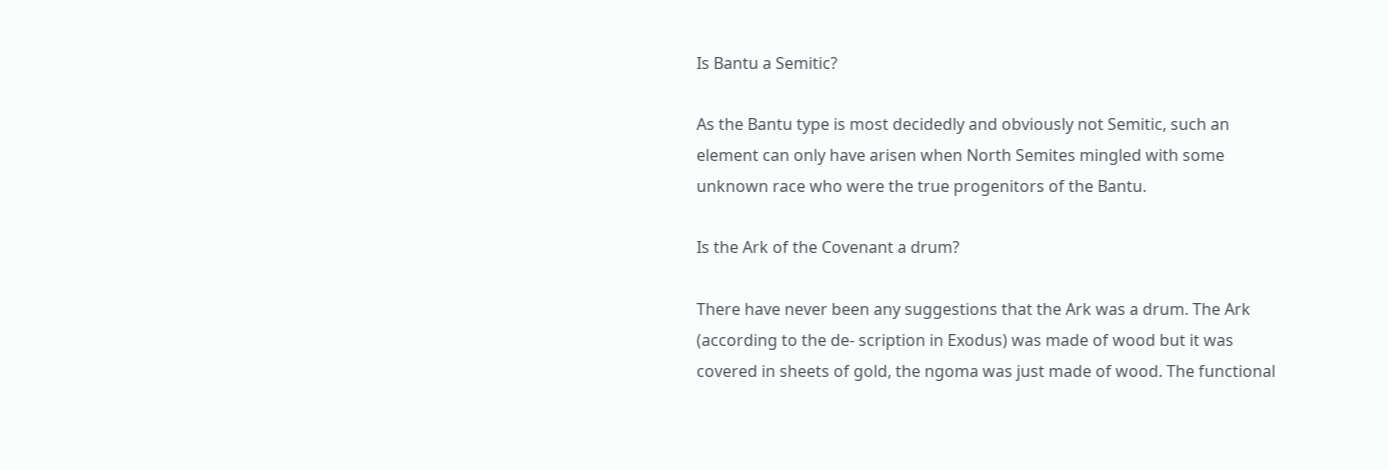Is Bantu a Semitic?

As the Bantu type is most decidedly and obviously not Semitic, such an element can only have arisen when North Semites mingled with some unknown race who were the true progenitors of the Bantu.

Is the Ark of the Covenant a drum?

There have never been any suggestions that the Ark was a drum. The Ark (according to the de- scription in Exodus) was made of wood but it was covered in sheets of gold, the ngoma was just made of wood. The functional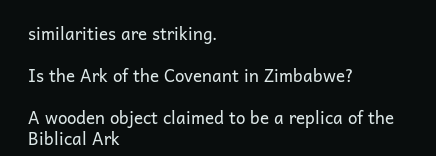similarities are striking.

Is the Ark of the Covenant in Zimbabwe?

A wooden object claimed to be a replica of the Biblical Ark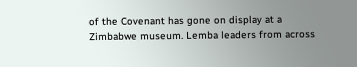of the Covenant has gone on display at a Zimbabwe museum. Lemba leaders from across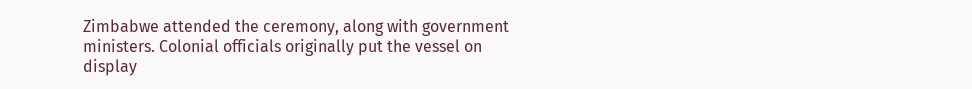Zimbabwe attended the ceremony, along with government ministers. Colonial officials originally put the vessel on display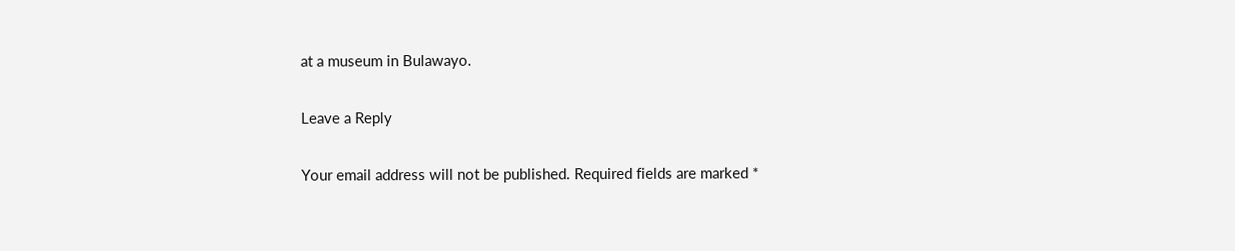at a museum in Bulawayo.

Leave a Reply

Your email address will not be published. Required fields are marked *